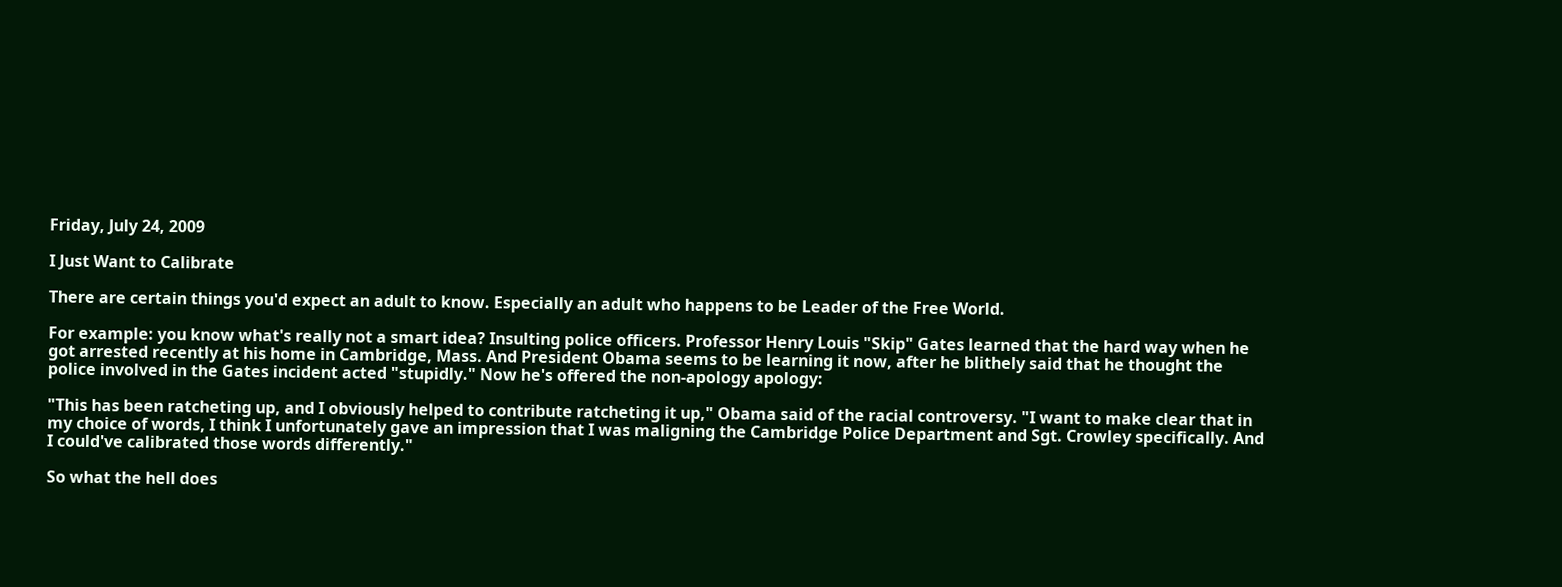Friday, July 24, 2009

I Just Want to Calibrate

There are certain things you'd expect an adult to know. Especially an adult who happens to be Leader of the Free World.

For example: you know what's really not a smart idea? Insulting police officers. Professor Henry Louis "Skip" Gates learned that the hard way when he got arrested recently at his home in Cambridge, Mass. And President Obama seems to be learning it now, after he blithely said that he thought the police involved in the Gates incident acted "stupidly." Now he's offered the non-apology apology:

"This has been ratcheting up, and I obviously helped to contribute ratcheting it up," Obama said of the racial controversy. "I want to make clear that in my choice of words, I think I unfortunately gave an impression that I was maligning the Cambridge Police Department and Sgt. Crowley specifically. And I could've calibrated those words differently."

So what the hell does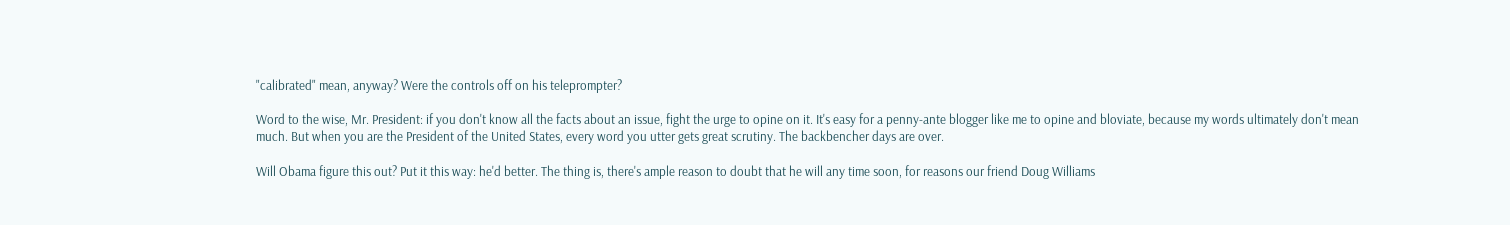"calibrated" mean, anyway? Were the controls off on his teleprompter?

Word to the wise, Mr. President: if you don't know all the facts about an issue, fight the urge to opine on it. It's easy for a penny-ante blogger like me to opine and bloviate, because my words ultimately don't mean much. But when you are the President of the United States, every word you utter gets great scrutiny. The backbencher days are over.

Will Obama figure this out? Put it this way: he'd better. The thing is, there's ample reason to doubt that he will any time soon, for reasons our friend Doug Williams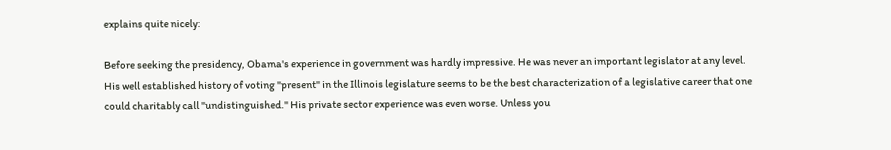explains quite nicely:

Before seeking the presidency, Obama's experience in government was hardly impressive. He was never an important legislator at any level. His well established history of voting "present" in the Illinois legislature seems to be the best characterization of a legislative career that one could charitably call "undistinguished." His private sector experience was even worse. Unless you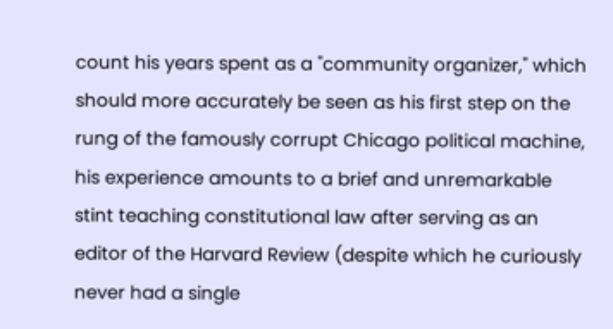count his years spent as a "community organizer," which should more accurately be seen as his first step on the rung of the famously corrupt Chicago political machine, his experience amounts to a brief and unremarkable stint teaching constitutional law after serving as an editor of the Harvard Review (despite which he curiously never had a single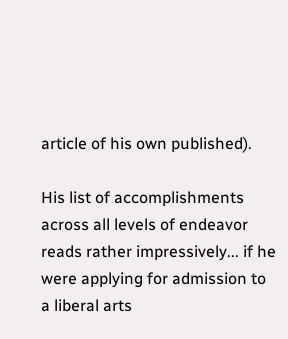article of his own published).

His list of accomplishments across all levels of endeavor reads rather impressively... if he were applying for admission to a liberal arts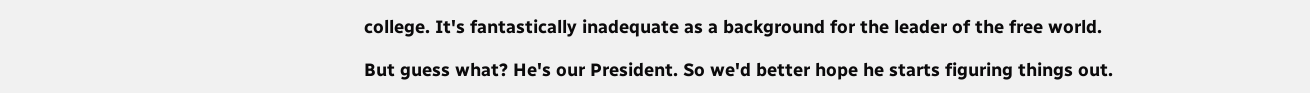college. It's fantastically inadequate as a background for the leader of the free world.

But guess what? He's our President. So we'd better hope he starts figuring things out.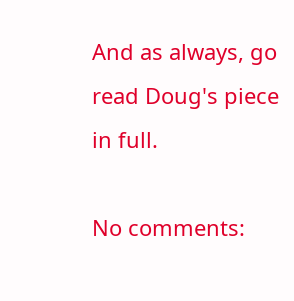And as always, go read Doug's piece in full.

No comments: